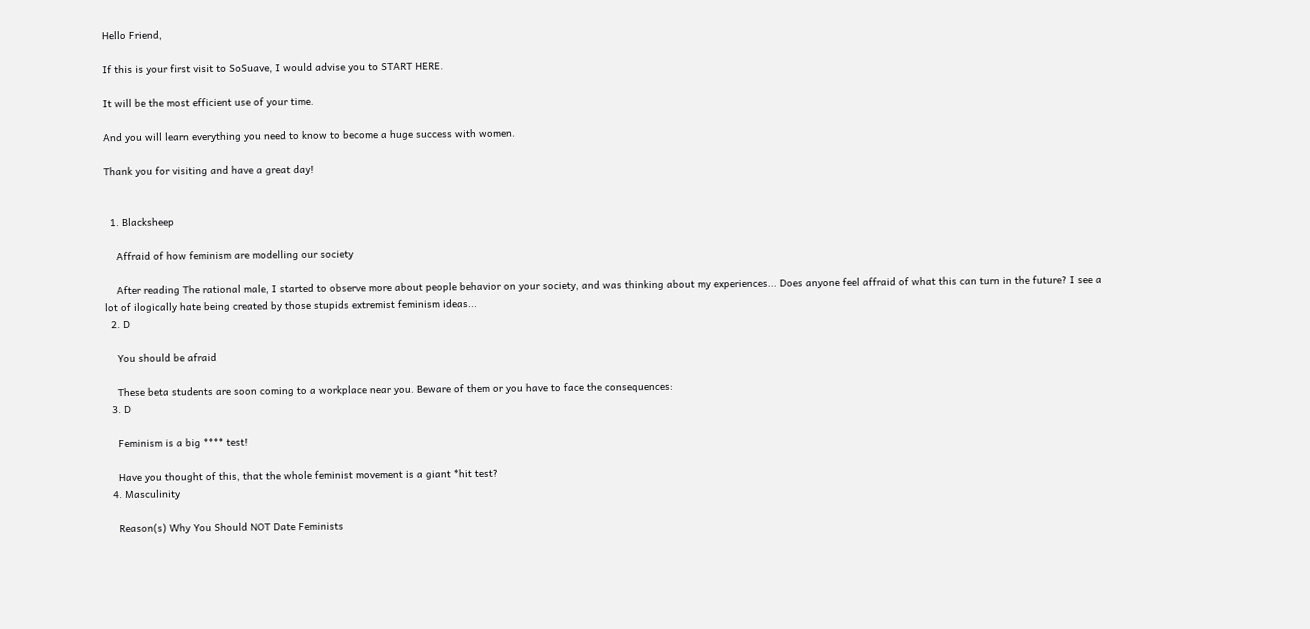Hello Friend,

If this is your first visit to SoSuave, I would advise you to START HERE.

It will be the most efficient use of your time.

And you will learn everything you need to know to become a huge success with women.

Thank you for visiting and have a great day!


  1. Blacksheep

    Affraid of how feminism are modelling our society

    After reading The rational male, I started to observe more about people behavior on your society, and was thinking about my experiences... Does anyone feel affraid of what this can turn in the future? I see a lot of ilogically hate being created by those stupids extremist feminism ideas...
  2. D

    You should be afraid

    These beta students are soon coming to a workplace near you. Beware of them or you have to face the consequences:
  3. D

    Feminism is a big **** test!

    Have you thought of this, that the whole feminist movement is a giant *hit test?
  4. Masculinity

    Reason(s) Why You Should NOT Date Feminists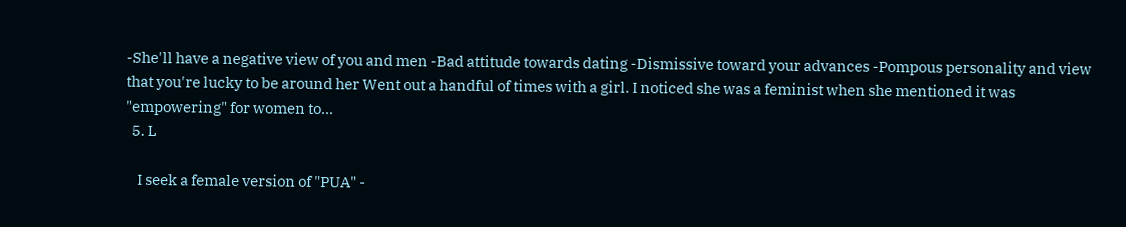-She'll have a negative view of you and men -Bad attitude towards dating -Dismissive toward your advances -Pompous personality and view that you're lucky to be around her Went out a handful of times with a girl. I noticed she was a feminist when she mentioned it was "empowering" for women to...
  5. L

    I seek a female version of "PUA" -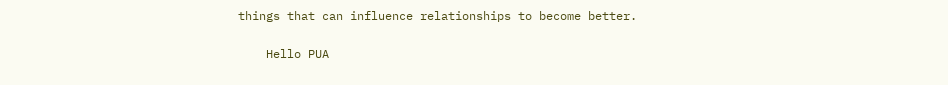things that can influence relationships to become better.

    Hello PUA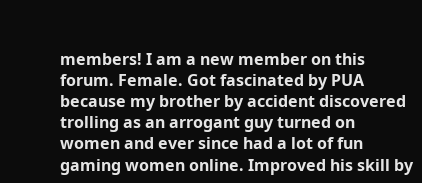members! I am a new member on this forum. Female. Got fascinated by PUA because my brother by accident discovered trolling as an arrogant guy turned on women and ever since had a lot of fun gaming women online. Improved his skill by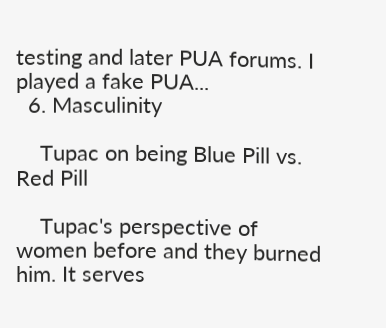testing and later PUA forums. I played a fake PUA...
  6. Masculinity

    Tupac on being Blue Pill vs. Red Pill

    Tupac's perspective of women before and they burned him. It serves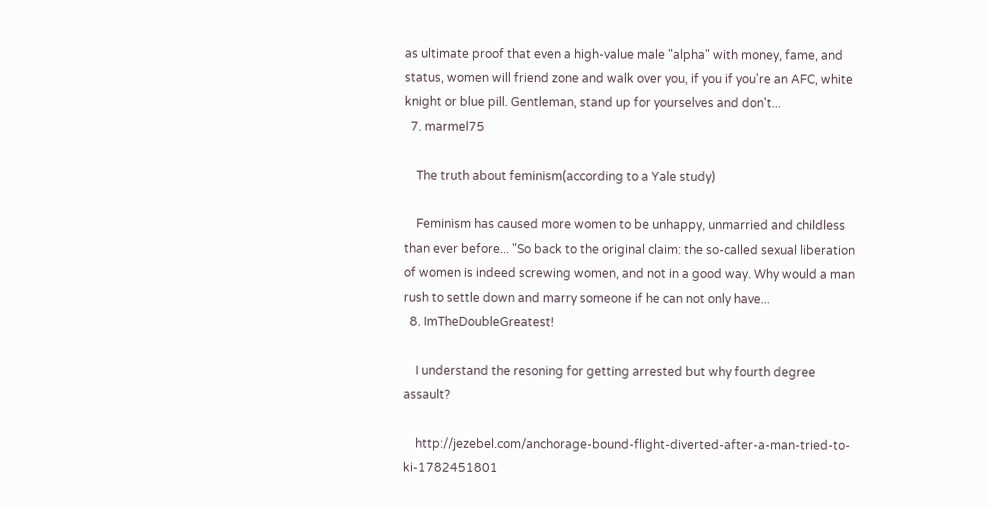as ultimate proof that even a high-value male "alpha" with money, fame, and status, women will friend zone and walk over you, if you if you're an AFC, white knight or blue pill. Gentleman, stand up for yourselves and don't...
  7. marmel75

    The truth about feminism(according to a Yale study)

    Feminism has caused more women to be unhappy, unmarried and childless than ever before... "So back to the original claim: the so-called sexual liberation of women is indeed screwing women, and not in a good way. Why would a man rush to settle down and marry someone if he can not only have...
  8. ImTheDoubleGreatest!

    I understand the resoning for getting arrested but why fourth degree assault?

    http://jezebel.com/anchorage-bound-flight-diverted-after-a-man-tried-to-ki-1782451801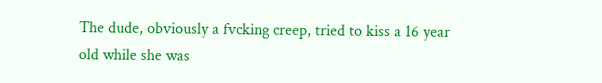The dude, obviously a fvcking creep, tried to kiss a 16 year old while she was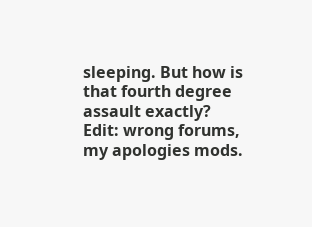sleeping. But how is that fourth degree assault exactly? Edit: wrong forums, my apologies mods.